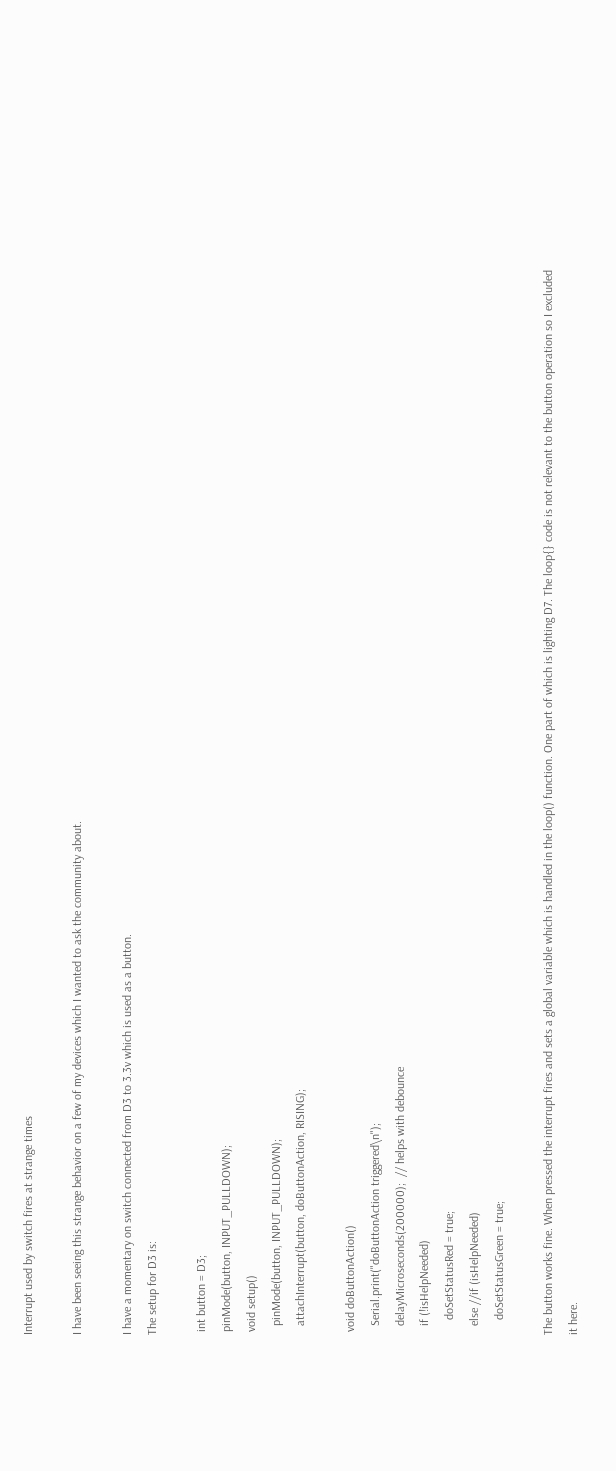Interrupt used by switch fires at strange times

I have been seeing this strange behavior on a few of my devices which I wanted to ask the community about.

I have a momentary on switch connected from D3 to 3.3v which is used as a button.
The setup for D3 is:

 int button = D3;
 pinMode(button, INPUT_PULLDOWN);
 void setup()
   pinMode(button, INPUT_PULLDOWN);
   attachInterrupt(button, doButtonAction, RISING);

 void doButtonAction()
   Serial.print("doButtonAction triggered\n");
   delayMicroseconds(200000);  // helps with debounce
   if (!isHelpNeeded)
     doSetStatusRed = true;
   else //if (isHelpNeeded)
     doSetStatusGreen = true;

The button works fine. When pressed the interrupt fires and sets a global variable which is handled in the loop() function. One part of which is lighting D7. The loop{} code is not relevant to the button operation so I excluded it here.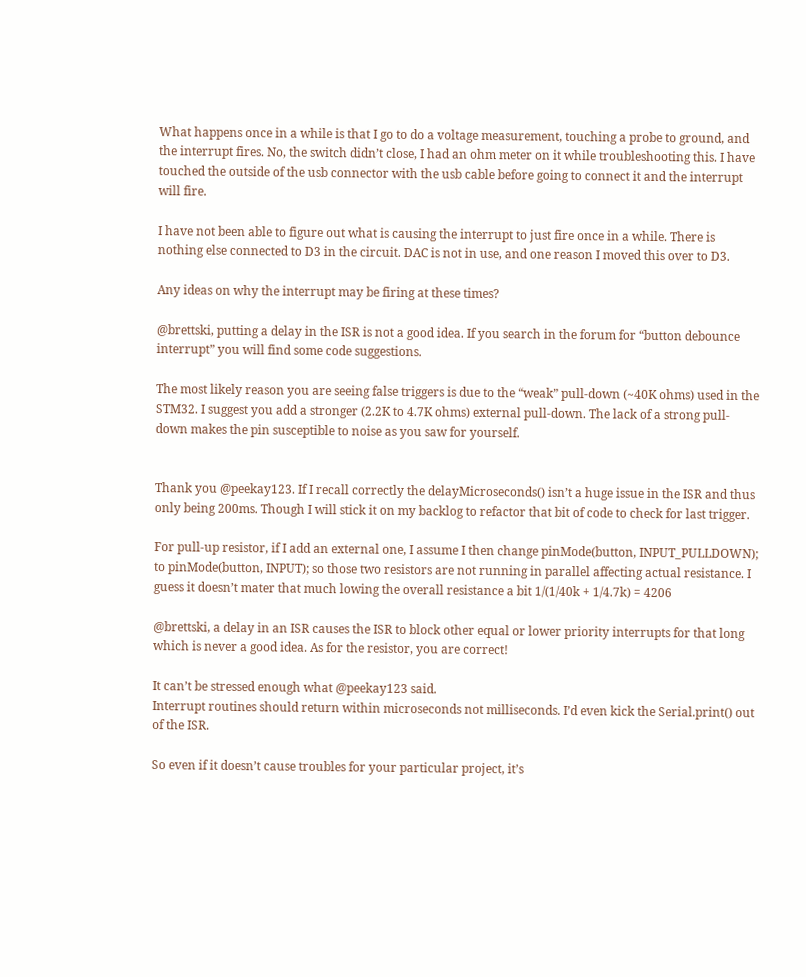What happens once in a while is that I go to do a voltage measurement, touching a probe to ground, and the interrupt fires. No, the switch didn’t close, I had an ohm meter on it while troubleshooting this. I have touched the outside of the usb connector with the usb cable before going to connect it and the interrupt will fire.

I have not been able to figure out what is causing the interrupt to just fire once in a while. There is nothing else connected to D3 in the circuit. DAC is not in use, and one reason I moved this over to D3.

Any ideas on why the interrupt may be firing at these times?

@brettski, putting a delay in the ISR is not a good idea. If you search in the forum for “button debounce interrupt” you will find some code suggestions.

The most likely reason you are seeing false triggers is due to the “weak” pull-down (~40K ohms) used in the STM32. I suggest you add a stronger (2.2K to 4.7K ohms) external pull-down. The lack of a strong pull-down makes the pin susceptible to noise as you saw for yourself.


Thank you @peekay123. If I recall correctly the delayMicroseconds() isn’t a huge issue in the ISR and thus only being 200ms. Though I will stick it on my backlog to refactor that bit of code to check for last trigger.

For pull-up resistor, if I add an external one, I assume I then change pinMode(button, INPUT_PULLDOWN); to pinMode(button, INPUT); so those two resistors are not running in parallel affecting actual resistance. I guess it doesn’t mater that much lowing the overall resistance a bit 1/(1/40k + 1/4.7k) = 4206

@brettski, a delay in an ISR causes the ISR to block other equal or lower priority interrupts for that long which is never a good idea. As for the resistor, you are correct!

It can’t be stressed enough what @peekay123 said.
Interrupt routines should return within microseconds not milliseconds. I’d even kick the Serial.print() out of the ISR.

So even if it doesn’t cause troubles for your particular project, it’s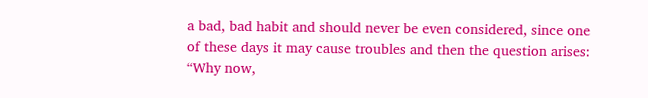a bad, bad habit and should never be even considered, since one of these days it may cause troubles and then the question arises: “Why now,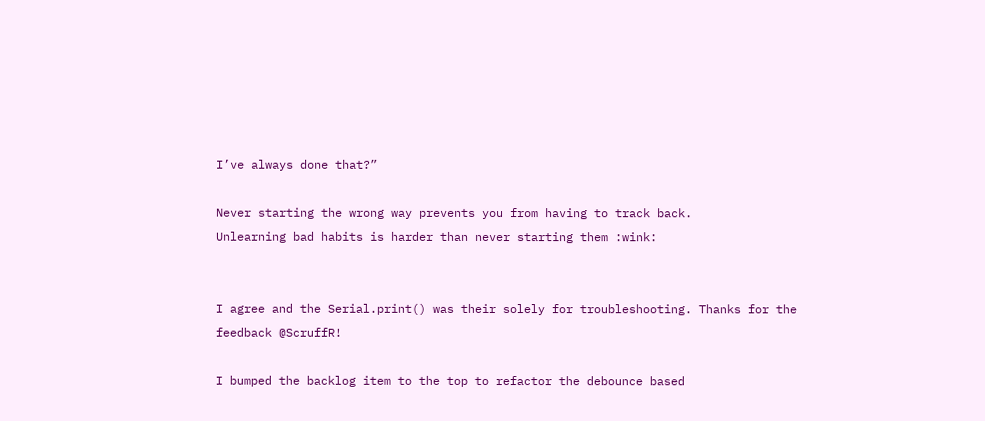I’ve always done that?”

Never starting the wrong way prevents you from having to track back.
Unlearning bad habits is harder than never starting them :wink:


I agree and the Serial.print() was their solely for troubleshooting. Thanks for the feedback @ScruffR!

I bumped the backlog item to the top to refactor the debounce based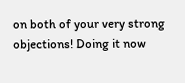on both of your very strong objections! Doing it now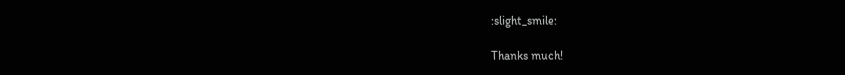:slight_smile:

Thanks much!